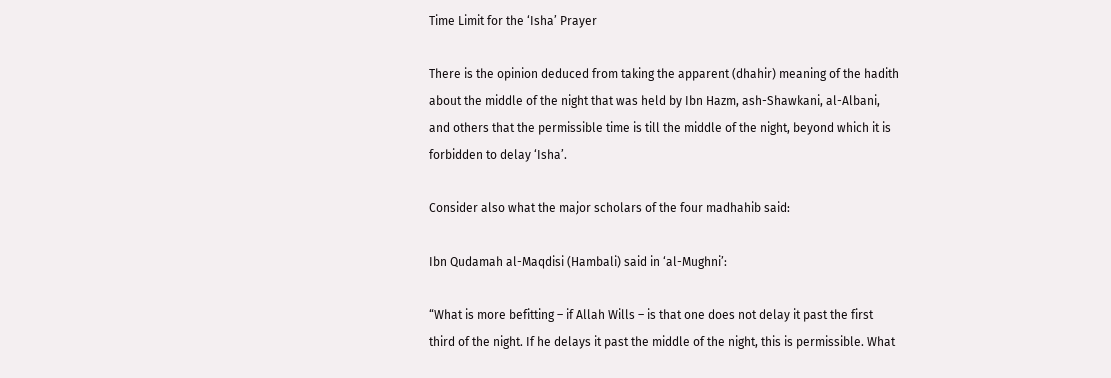Time Limit for the ‘Isha’ Prayer

There is the opinion deduced from taking the apparent (dhahir) meaning of the hadith about the middle of the night that was held by Ibn Hazm, ash-Shawkani, al-Albani, and others that the permissible time is till the middle of the night, beyond which it is forbidden to delay ‘Isha’.

Consider also what the major scholars of the four madhahib said:

Ibn Qudamah al-Maqdisi (Hambali) said in ‘al-Mughni’:

“What is more befitting – if Allah Wills – is that one does not delay it past the first third of the night. If he delays it past the middle of the night, this is permissible. What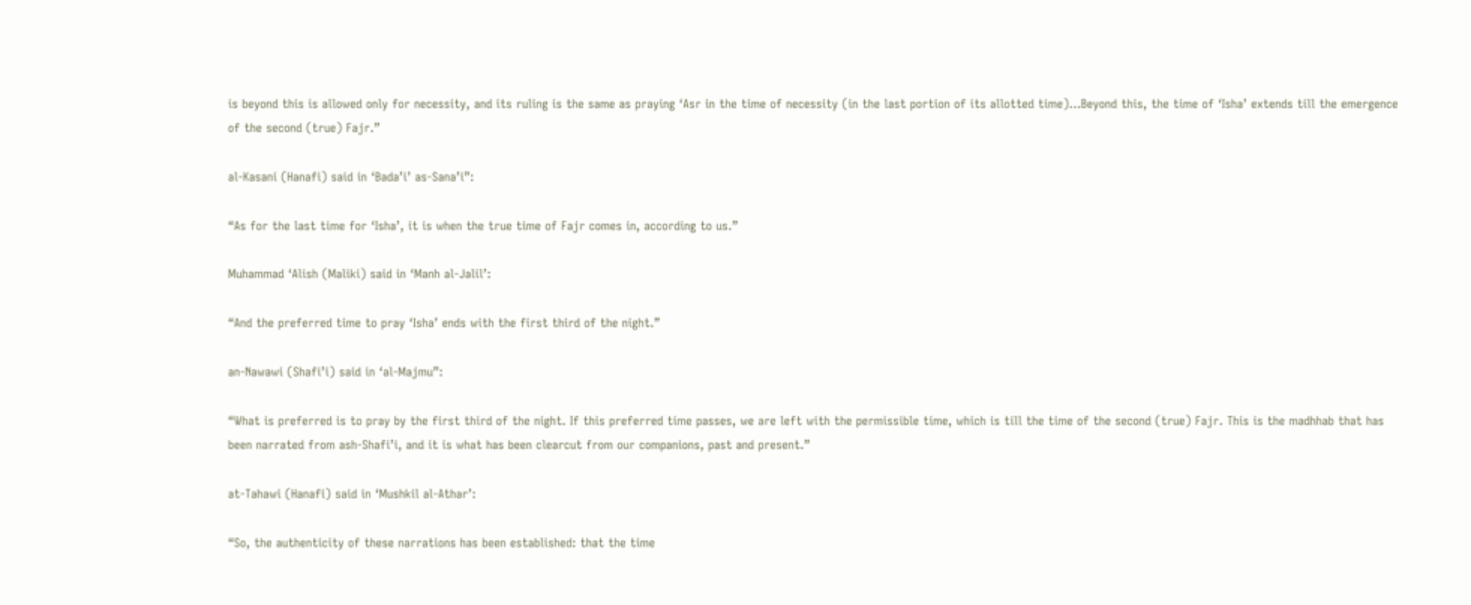is beyond this is allowed only for necessity, and its ruling is the same as praying ‘Asr in the time of necessity (in the last portion of its allotted time)…Beyond this, the time of ‘Isha’ extends till the emergence of the second (true) Fajr.”

al-Kasani (Hanafi) said in ‘Bada’i’ as-Sana’i”:

“As for the last time for ‘Isha’, it is when the true time of Fajr comes in, according to us.”

Muhammad ‘Alish (Maliki) said in ‘Manh al-Jalil’:

“And the preferred time to pray ‘Isha’ ends with the first third of the night.”

an-Nawawi (Shafi’i) said in ‘al-Majmu”:

“What is preferred is to pray by the first third of the night. If this preferred time passes, we are left with the permissible time, which is till the time of the second (true) Fajr. This is the madhhab that has been narrated from ash-Shafi’i, and it is what has been clearcut from our companions, past and present.”

at-Tahawi (Hanafi) said in ‘Mushkil al-Athar’:

“So, the authenticity of these narrations has been established: that the time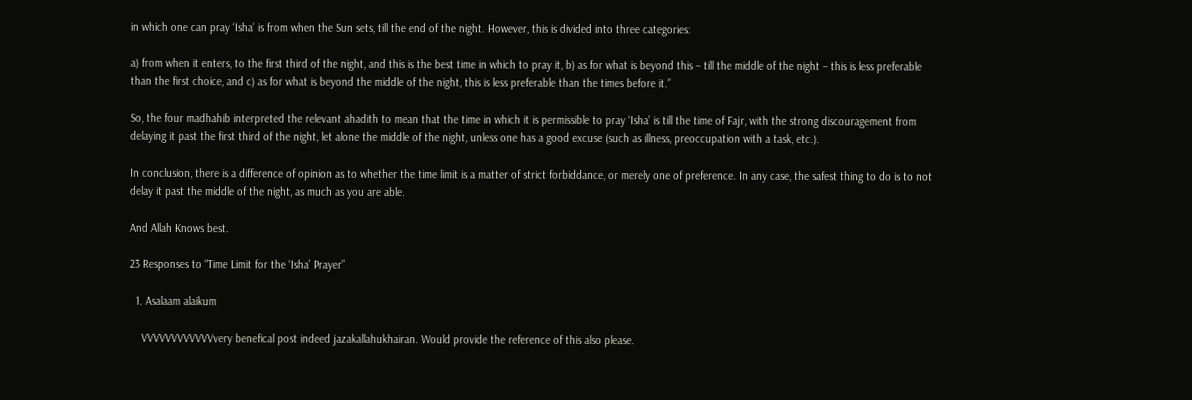in which one can pray ‘Isha’ is from when the Sun sets, till the end of the night. However, this is divided into three categories:

a) from when it enters, to the first third of the night, and this is the best time in which to pray it, b) as for what is beyond this – till the middle of the night – this is less preferable than the first choice, and c) as for what is beyond the middle of the night, this is less preferable than the times before it.”

So, the four madhahib interpreted the relevant ahadith to mean that the time in which it is permissible to pray ‘Isha’ is till the time of Fajr, with the strong discouragement from delaying it past the first third of the night, let alone the middle of the night, unless one has a good excuse (such as illness, preoccupation with a task, etc.).

In conclusion, there is a difference of opinion as to whether the time limit is a matter of strict forbiddance, or merely one of preference. In any case, the safest thing to do is to not delay it past the middle of the night, as much as you are able.

And Allah Knows best.

23 Responses to “Time Limit for the ‘Isha’ Prayer”

  1. Asalaam alaikum

    VVVVVVVVVVVVvery benefical post indeed jazakallahukhairan. Would provide the reference of this also please.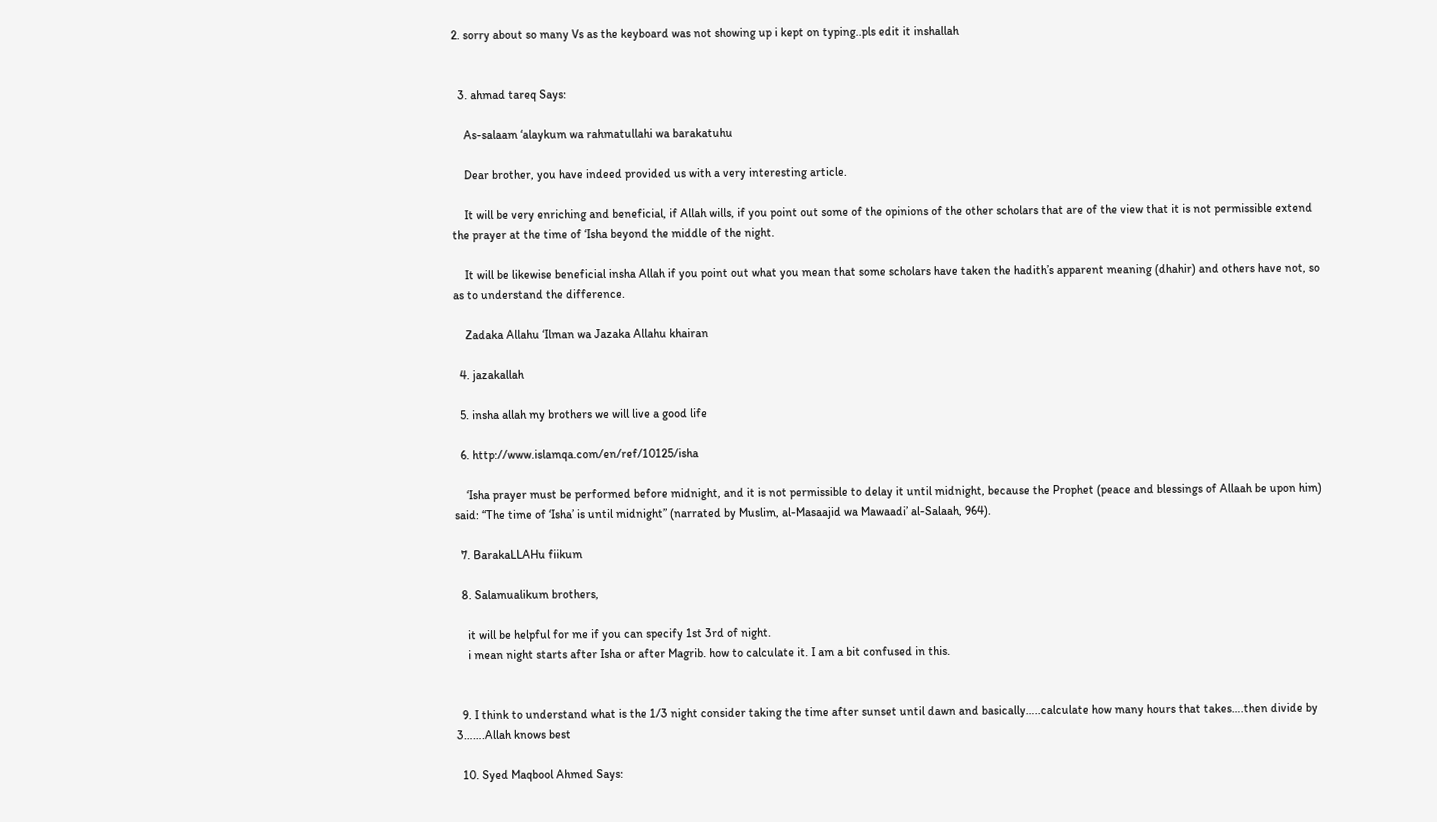2. sorry about so many Vs as the keyboard was not showing up i kept on typing..pls edit it inshallah


  3. ahmad tareq Says:

    As-salaam ‘alaykum wa rahmatullahi wa barakatuhu

    Dear brother, you have indeed provided us with a very interesting article.

    It will be very enriching and beneficial, if Allah wills, if you point out some of the opinions of the other scholars that are of the view that it is not permissible extend the prayer at the time of ‘Isha beyond the middle of the night.

    It will be likewise beneficial insha Allah if you point out what you mean that some scholars have taken the hadith’s apparent meaning (dhahir) and others have not, so as to understand the difference.

    Zadaka Allahu ‘Ilman wa Jazaka Allahu khairan

  4. jazakallah

  5. insha allah my brothers we will live a good life

  6. http://www.islamqa.com/en/ref/10125/isha

    ‘Isha prayer must be performed before midnight, and it is not permissible to delay it until midnight, because the Prophet (peace and blessings of Allaah be upon him) said: “The time of ‘Isha’ is until midnight” (narrated by Muslim, al-Masaajid wa Mawaadi’ al-Salaah, 964).

  7. BarakaLLAHu fiikum

  8. Salamualikum brothers,

    it will be helpful for me if you can specify 1st 3rd of night.
    i mean night starts after Isha or after Magrib. how to calculate it. I am a bit confused in this.


  9. I think to understand what is the 1/3 night consider taking the time after sunset until dawn and basically…..calculate how many hours that takes….then divide by 3…….Allah knows best

  10. Syed Maqbool Ahmed Says: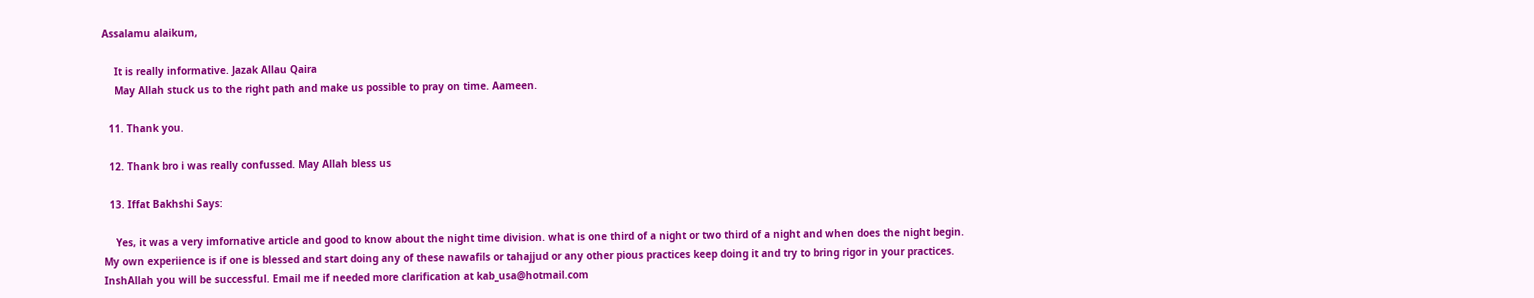Assalamu alaikum,

    It is really informative. Jazak Allau Qaira
    May Allah stuck us to the right path and make us possible to pray on time. Aameen.

  11. Thank you.

  12. Thank bro i was really confussed. May Allah bless us

  13. Iffat Bakhshi Says:

    Yes, it was a very imfornative article and good to know about the night time division. what is one third of a night or two third of a night and when does the night begin. My own experiience is if one is blessed and start doing any of these nawafils or tahajjud or any other pious practices keep doing it and try to bring rigor in your practices. InshAllah you will be successful. Email me if needed more clarification at kab_usa@hotmail.com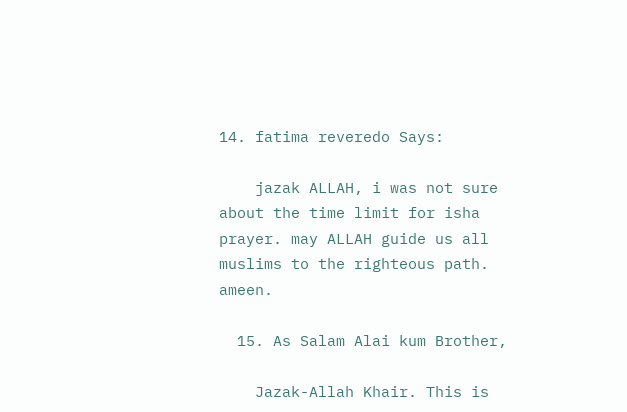14. fatima reveredo Says:

    jazak ALLAH, i was not sure about the time limit for isha prayer. may ALLAH guide us all muslims to the righteous path. ameen.

  15. As Salam Alai kum Brother,

    Jazak-Allah Khair. This is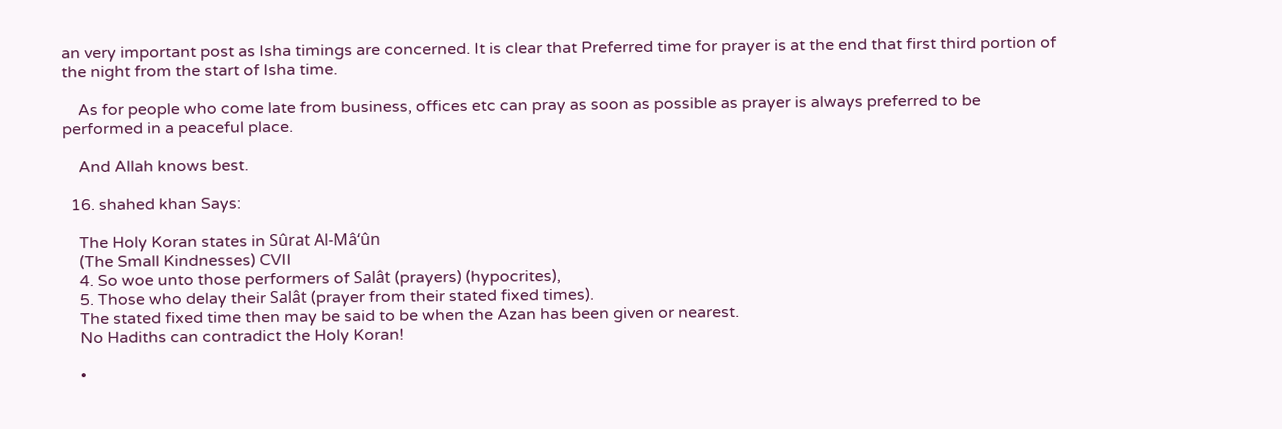an very important post as Isha timings are concerned. It is clear that Preferred time for prayer is at the end that first third portion of the night from the start of Isha time.

    As for people who come late from business, offices etc can pray as soon as possible as prayer is always preferred to be performed in a peaceful place.

    And Allah knows best.

  16. shahed khan Says:

    The Holy Koran states in Sûrat Al-Mâ‘ûn
    (The Small Kindnesses) CVII
    4. So woe unto those performers of Salât (prayers) (hypocrites),
    5. Those who delay their Salât (prayer from their stated fixed times).
    The stated fixed time then may be said to be when the Azan has been given or nearest.
    No Hadiths can contradict the Holy Koran!

    •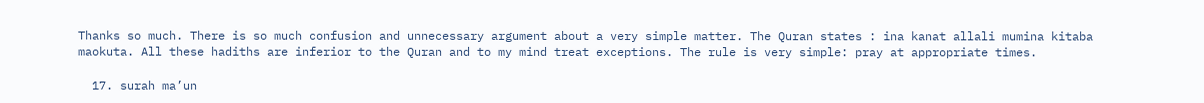Thanks so much. There is so much confusion and unnecessary argument about a very simple matter. The Quran states : ina kanat allali mumina kitaba maokuta. All these hadiths are inferior to the Quran and to my mind treat exceptions. The rule is very simple: pray at appropriate times.

  17. surah ma’un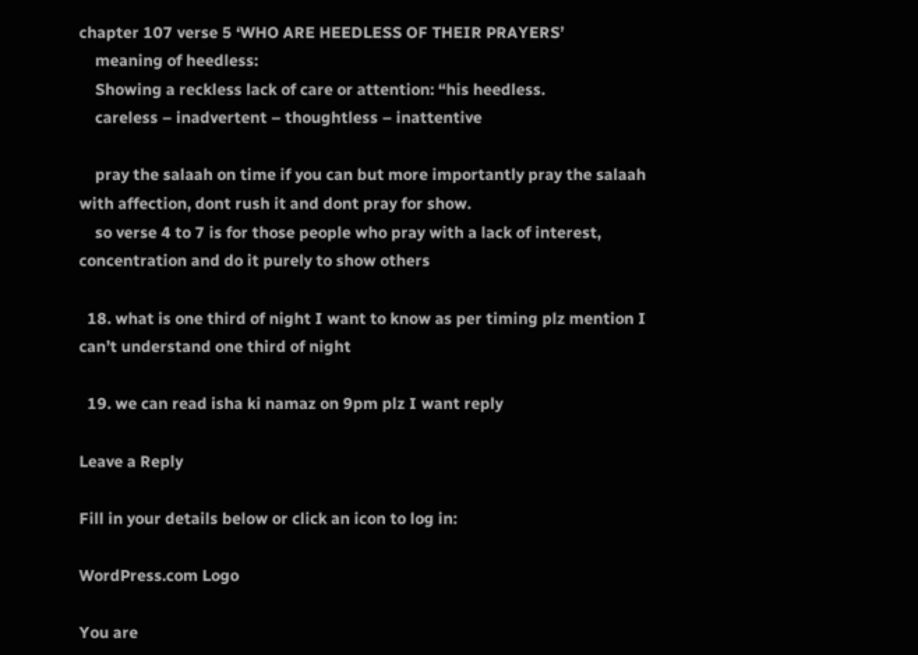chapter 107 verse 5 ‘WHO ARE HEEDLESS OF THEIR PRAYERS’
    meaning of heedless:
    Showing a reckless lack of care or attention: “his heedless.
    careless – inadvertent – thoughtless – inattentive

    pray the salaah on time if you can but more importantly pray the salaah with affection, dont rush it and dont pray for show.
    so verse 4 to 7 is for those people who pray with a lack of interest, concentration and do it purely to show others

  18. what is one third of night I want to know as per timing plz mention I can’t understand one third of night

  19. we can read isha ki namaz on 9pm plz I want reply

Leave a Reply

Fill in your details below or click an icon to log in:

WordPress.com Logo

You are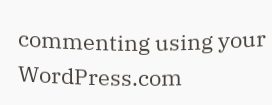commenting using your WordPress.com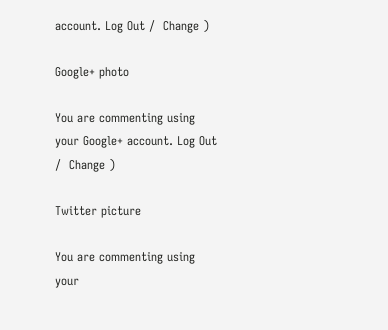account. Log Out /  Change )

Google+ photo

You are commenting using your Google+ account. Log Out /  Change )

Twitter picture

You are commenting using your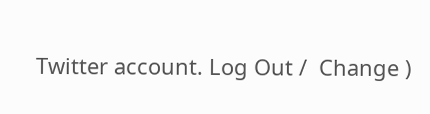Twitter account. Log Out /  Change )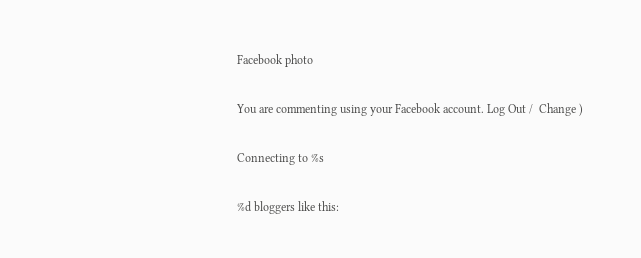Facebook photo

You are commenting using your Facebook account. Log Out /  Change )

Connecting to %s

%d bloggers like this: